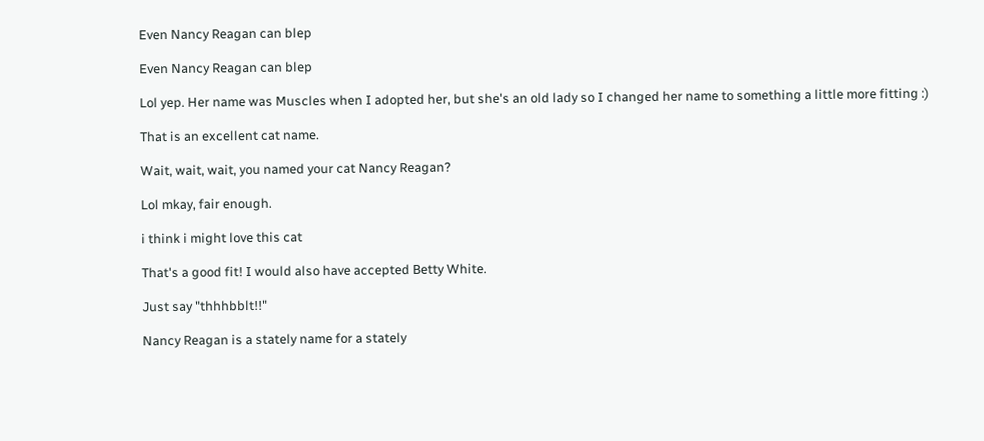Even Nancy Reagan can blep

Even Nancy Reagan can blep

Lol yep. Her name was Muscles when I adopted her, but she's an old lady so I changed her name to something a little more fitting :)

That is an excellent cat name.

Wait, wait, wait, you named your cat Nancy Reagan?

Lol mkay, fair enough.

i think i might love this cat

That's a good fit! I would also have accepted Betty White.

Just say "thhhbblt!!"

Nancy Reagan is a stately name for a stately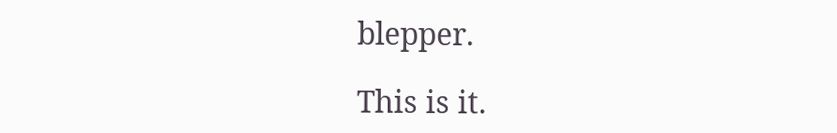blepper.

This is it.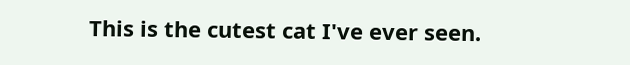This is the cutest cat I've ever seen.